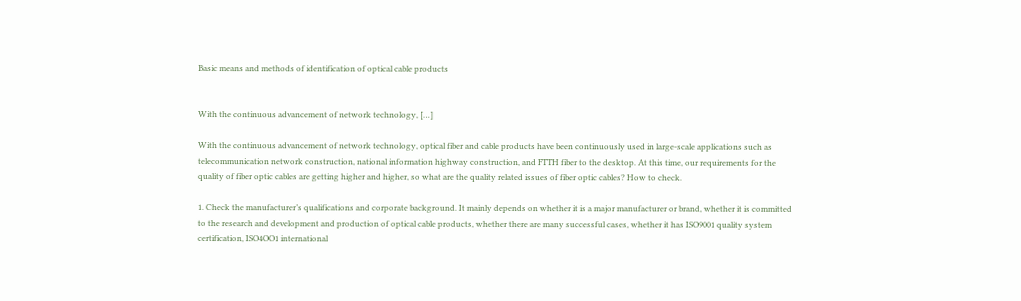Basic means and methods of identification of optical cable products


With the continuous advancement of network technology, […]

With the continuous advancement of network technology, optical fiber and cable products have been continuously used in large-scale applications such as telecommunication network construction, national information highway construction, and FTTH fiber to the desktop. At this time, our requirements for the quality of fiber optic cables are getting higher and higher, so what are the quality related issues of fiber optic cables? How to check.

1. Check the manufacturer’s qualifications and corporate background. It mainly depends on whether it is a major manufacturer or brand, whether it is committed to the research and development and production of optical cable products, whether there are many successful cases, whether it has ISO9001 quality system certification, ISO4OO1 international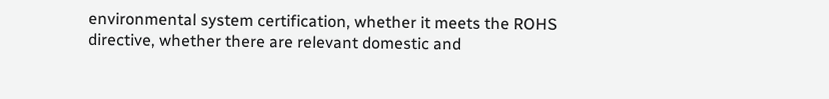environmental system certification, whether it meets the ROHS directive, whether there are relevant domestic and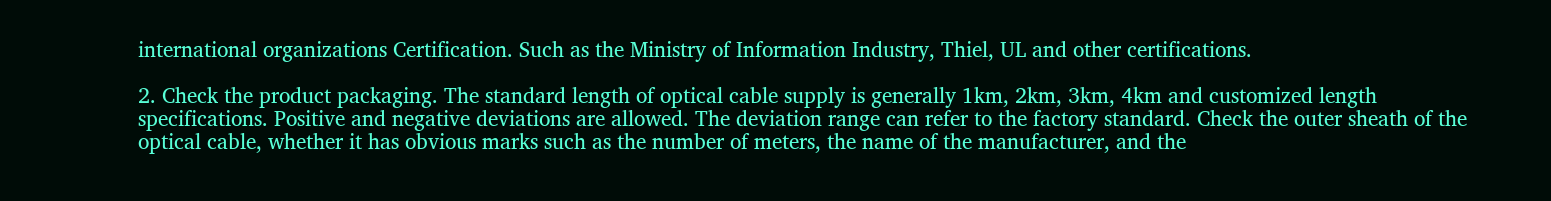international organizations Certification. Such as the Ministry of Information Industry, Thiel, UL and other certifications.

2. Check the product packaging. The standard length of optical cable supply is generally 1km, 2km, 3km, 4km and customized length specifications. Positive and negative deviations are allowed. The deviation range can refer to the factory standard. Check the outer sheath of the optical cable, whether it has obvious marks such as the number of meters, the name of the manufacturer, and the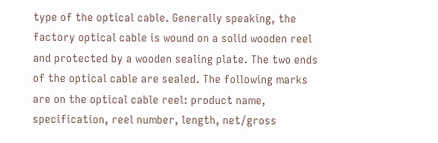type of the optical cable. Generally speaking, the factory optical cable is wound on a solid wooden reel and protected by a wooden sealing plate. The two ends of the optical cable are sealed. The following marks are on the optical cable reel: product name, specification, reel number, length, net/gross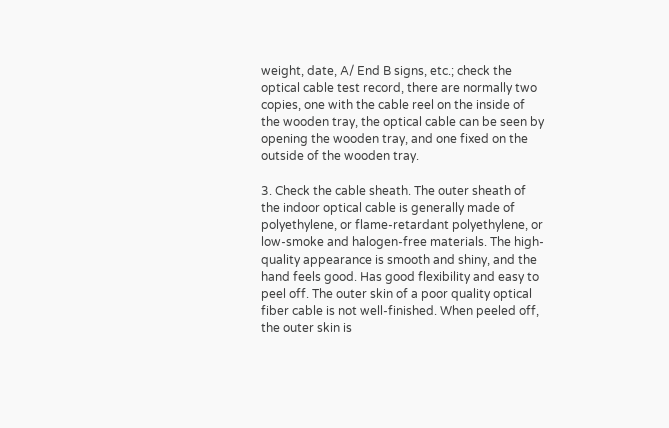weight, date, A/ End B signs, etc.; check the optical cable test record, there are normally two copies, one with the cable reel on the inside of the wooden tray, the optical cable can be seen by opening the wooden tray, and one fixed on the outside of the wooden tray.

3. Check the cable sheath. The outer sheath of the indoor optical cable is generally made of polyethylene, or flame-retardant polyethylene, or low-smoke and halogen-free materials. The high-quality appearance is smooth and shiny, and the hand feels good. Has good flexibility and easy to peel off. The outer skin of a poor quality optical fiber cable is not well-finished. When peeled off, the outer skin is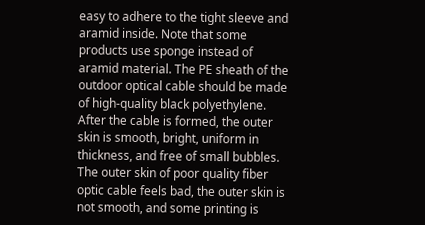easy to adhere to the tight sleeve and aramid inside. Note that some products use sponge instead of aramid material. The PE sheath of the outdoor optical cable should be made of high-quality black polyethylene. After the cable is formed, the outer skin is smooth, bright, uniform in thickness, and free of small bubbles. The outer skin of poor quality fiber optic cable feels bad, the outer skin is not smooth, and some printing is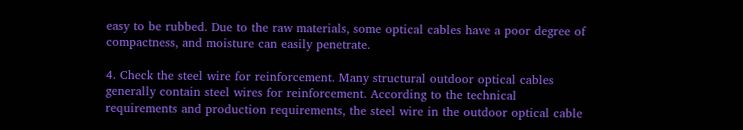easy to be rubbed. Due to the raw materials, some optical cables have a poor degree of compactness, and moisture can easily penetrate.

4. Check the steel wire for reinforcement. Many structural outdoor optical cables generally contain steel wires for reinforcement. According to the technical requirements and production requirements, the steel wire in the outdoor optical cable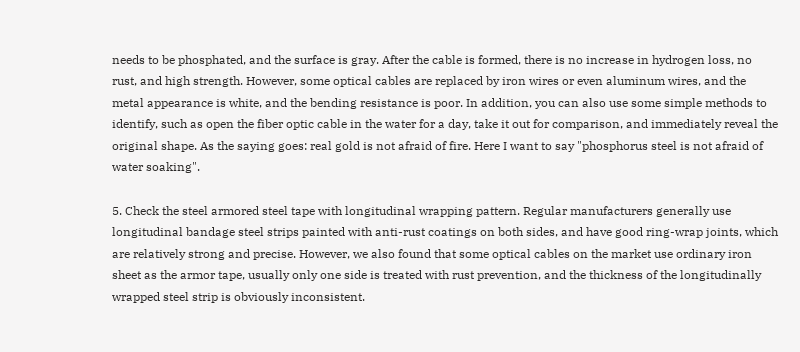needs to be phosphated, and the surface is gray. After the cable is formed, there is no increase in hydrogen loss, no rust, and high strength. However, some optical cables are replaced by iron wires or even aluminum wires, and the metal appearance is white, and the bending resistance is poor. In addition, you can also use some simple methods to identify, such as open the fiber optic cable in the water for a day, take it out for comparison, and immediately reveal the original shape. As the saying goes: real gold is not afraid of fire. Here I want to say "phosphorus steel is not afraid of water soaking".

5. Check the steel armored steel tape with longitudinal wrapping pattern. Regular manufacturers generally use longitudinal bandage steel strips painted with anti-rust coatings on both sides, and have good ring-wrap joints, which are relatively strong and precise. However, we also found that some optical cables on the market use ordinary iron sheet as the armor tape, usually only one side is treated with rust prevention, and the thickness of the longitudinally wrapped steel strip is obviously inconsistent.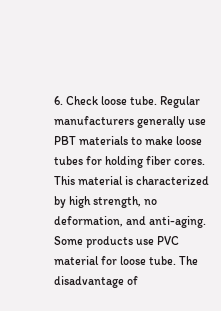6. Check loose tube. Regular manufacturers generally use PBT materials to make loose tubes for holding fiber cores. This material is characterized by high strength, no deformation, and anti-aging. Some products use PVC material for loose tube. The disadvantage of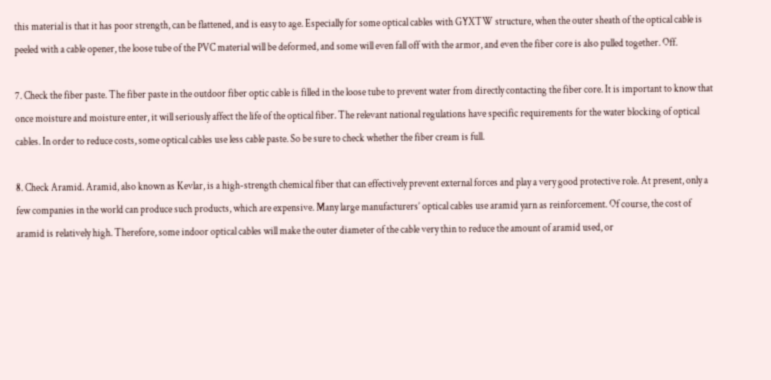this material is that it has poor strength, can be flattened, and is easy to age. Especially for some optical cables with GYXTW structure, when the outer sheath of the optical cable is peeled with a cable opener, the loose tube of the PVC material will be deformed, and some will even fall off with the armor, and even the fiber core is also pulled together. Off.

7. Check the fiber paste. The fiber paste in the outdoor fiber optic cable is filled in the loose tube to prevent water from directly contacting the fiber core. It is important to know that once moisture and moisture enter, it will seriously affect the life of the optical fiber. The relevant national regulations have specific requirements for the water blocking of optical cables. In order to reduce costs, some optical cables use less cable paste. So be sure to check whether the fiber cream is full.

8. Check Aramid. Aramid, also known as Kevlar, is a high-strength chemical fiber that can effectively prevent external forces and play a very good protective role. At present, only a few companies in the world can produce such products, which are expensive. Many large manufacturers’ optical cables use aramid yarn as reinforcement. Of course, the cost of aramid is relatively high. Therefore, some indoor optical cables will make the outer diameter of the cable very thin to reduce the amount of aramid used, or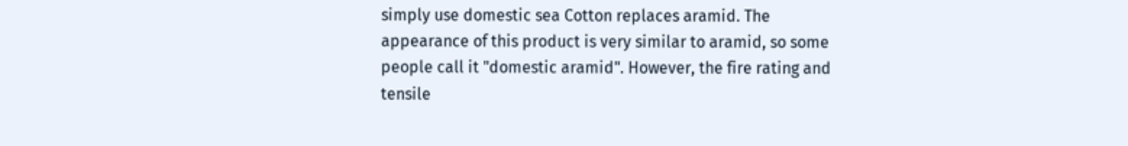simply use domestic sea Cotton replaces aramid. The appearance of this product is very similar to aramid, so some people call it "domestic aramid". However, the fire rating and tensile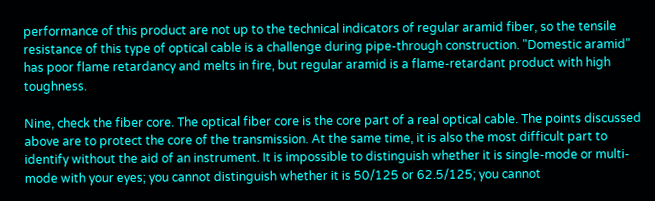performance of this product are not up to the technical indicators of regular aramid fiber, so the tensile resistance of this type of optical cable is a challenge during pipe-through construction. "Domestic aramid" has poor flame retardancy and melts in fire, but regular aramid is a flame-retardant product with high toughness.

Nine, check the fiber core. The optical fiber core is the core part of a real optical cable. The points discussed above are to protect the core of the transmission. At the same time, it is also the most difficult part to identify without the aid of an instrument. It is impossible to distinguish whether it is single-mode or multi-mode with your eyes; you cannot distinguish whether it is 50/125 or 62.5/125; you cannot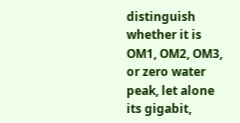distinguish whether it is OM1, OM2, OM3, or zero water peak, let alone its gigabit,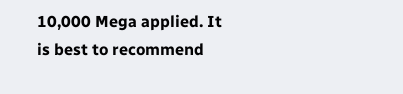10,000 Mega applied. It is best to recommend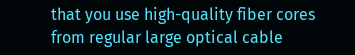that you use high-quality fiber cores from regular large optical cable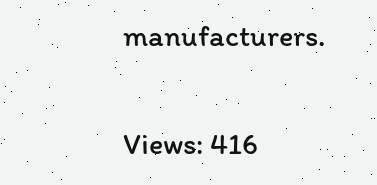manufacturers.

Views: 416